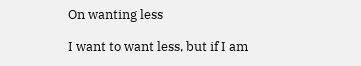On wanting less

I want to want less, but if I am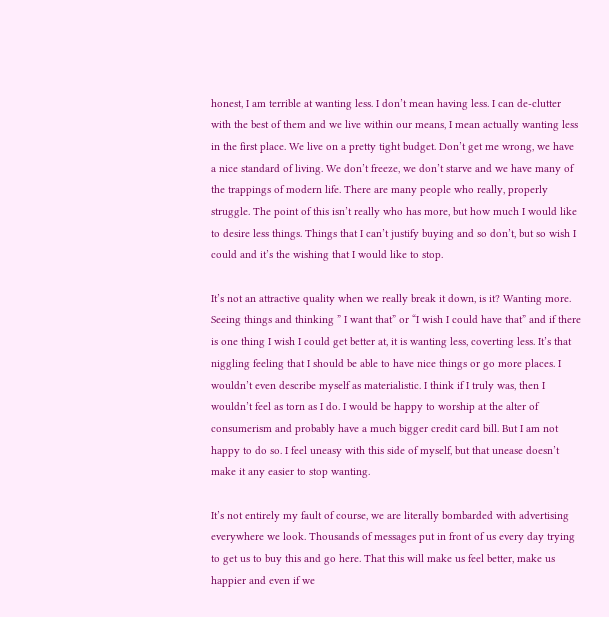honest, I am terrible at wanting less. I don’t mean having less. I can de-clutter with the best of them and we live within our means, I mean actually wanting less in the first place. We live on a pretty tight budget. Don’t get me wrong, we have a nice standard of living. We don’t freeze, we don’t starve and we have many of the trappings of modern life. There are many people who really, properly struggle. The point of this isn’t really who has more, but how much I would like to desire less things. Things that I can’t justify buying and so don’t, but so wish I could and it’s the wishing that I would like to stop.

It’s not an attractive quality when we really break it down, is it? Wanting more. Seeing things and thinking ” I want that” or “I wish I could have that” and if there is one thing I wish I could get better at, it is wanting less, coverting less. It’s that niggling feeling that I should be able to have nice things or go more places. I wouldn’t even describe myself as materialistic. I think if I truly was, then I wouldn’t feel as torn as I do. I would be happy to worship at the alter of consumerism and probably have a much bigger credit card bill. But I am not happy to do so. I feel uneasy with this side of myself, but that unease doesn’t make it any easier to stop wanting.

It’s not entirely my fault of course, we are literally bombarded with advertising everywhere we look. Thousands of messages put in front of us every day trying to get us to buy this and go here. That this will make us feel better, make us happier and even if we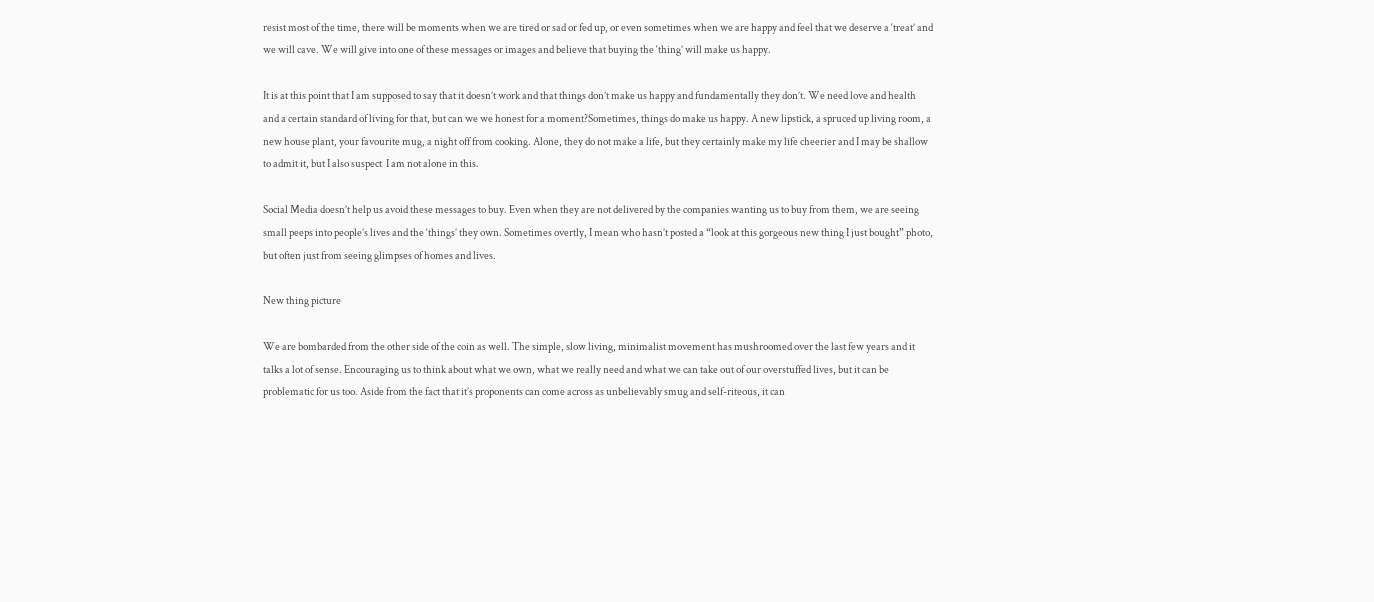resist most of the time, there will be moments when we are tired or sad or fed up, or even sometimes when we are happy and feel that we deserve a ‘treat’ and we will cave. We will give into one of these messages or images and believe that buying the ‘thing’ will make us happy.

It is at this point that I am supposed to say that it doesn’t work and that things don’t make us happy and fundamentally they don’t. We need love and health and a certain standard of living for that, but can we we honest for a moment?Sometimes, things do make us happy. A new lipstick, a spruced up living room, a new house plant, your favourite mug, a night off from cooking. Alone, they do not make a life, but they certainly make my life cheerier and I may be shallow to admit it, but I also suspect  I am not alone in this.

Social Media doesn’t help us avoid these messages to buy. Even when they are not delivered by the companies wanting us to buy from them, we are seeing small peeps into people’s lives and the ‘things’ they own. Sometimes overtly, I mean who hasn’t posted a “look at this gorgeous new thing I just bought” photo, but often just from seeing glimpses of homes and lives.

New thing picture

We are bombarded from the other side of the coin as well. The simple, slow living, minimalist movement has mushroomed over the last few years and it talks a lot of sense. Encouraging us to think about what we own, what we really need and what we can take out of our overstuffed lives, but it can be problematic for us too. Aside from the fact that it’s proponents can come across as unbelievably smug and self-riteous, it can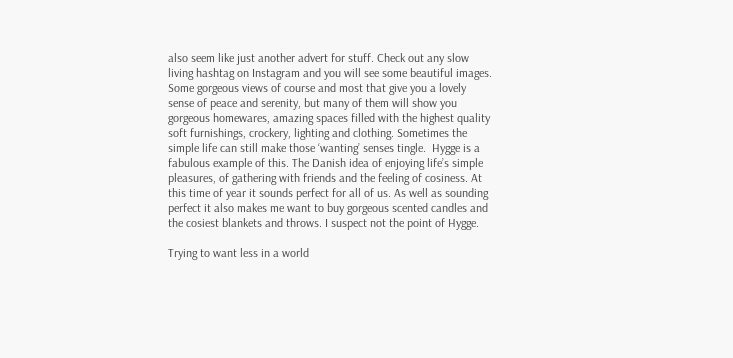also seem like just another advert for stuff. Check out any slow living hashtag on Instagram and you will see some beautiful images. Some gorgeous views of course and most that give you a lovely sense of peace and serenity, but many of them will show you gorgeous homewares, amazing spaces filled with the highest quality soft furnishings, crockery, lighting and clothing. Sometimes the simple life can still make those ‘wanting’ senses tingle.  Hygge is a fabulous example of this. The Danish idea of enjoying life’s simple pleasures, of gathering with friends and the feeling of cosiness. At this time of year it sounds perfect for all of us. As well as sounding perfect it also makes me want to buy gorgeous scented candles and the cosiest blankets and throws. I suspect not the point of Hygge.

Trying to want less in a world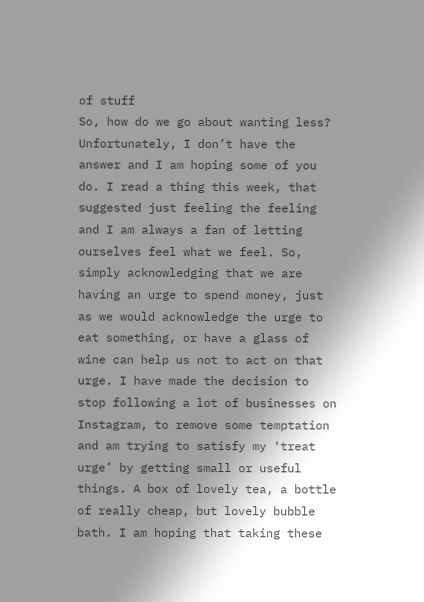of stuff
So, how do we go about wanting less? Unfortunately, I don’t have the answer and I am hoping some of you do. I read a thing this week, that suggested just feeling the feeling and I am always a fan of letting ourselves feel what we feel. So, simply acknowledging that we are having an urge to spend money, just as we would acknowledge the urge to eat something, or have a glass of wine can help us not to act on that urge. I have made the decision to stop following a lot of businesses on Instagram, to remove some temptation and am trying to satisfy my ‘treat urge’ by getting small or useful things. A box of lovely tea, a bottle of really cheap, but lovely bubble bath. I am hoping that taking these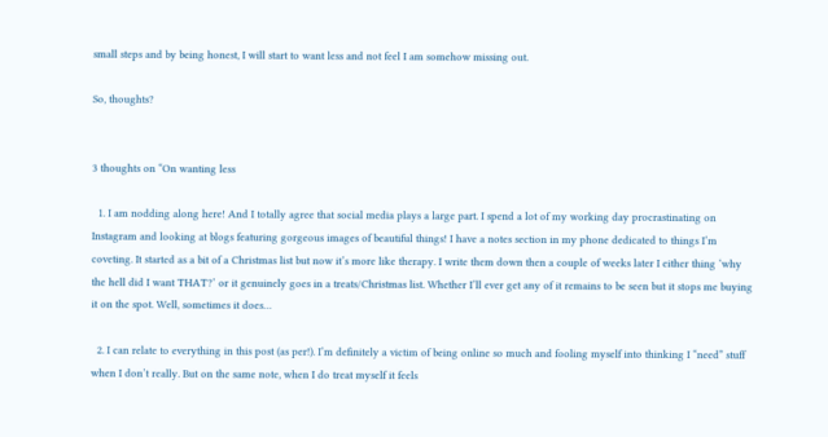small steps and by being honest, I will start to want less and not feel I am somehow missing out.

So, thoughts?


3 thoughts on “On wanting less

  1. I am nodding along here! And I totally agree that social media plays a large part. I spend a lot of my working day procrastinating on Instagram and looking at blogs featuring gorgeous images of beautiful things! I have a notes section in my phone dedicated to things I’m coveting. It started as a bit of a Christmas list but now it’s more like therapy. I write them down then a couple of weeks later I either thing ‘why the hell did I want THAT?’ or it genuinely goes in a treats/Christmas list. Whether I’ll ever get any of it remains to be seen but it stops me buying it on the spot. Well, sometimes it does…

  2. I can relate to everything in this post (as per!). I’m definitely a victim of being online so much and fooling myself into thinking I “need” stuff when I don’t really. But on the same note, when I do treat myself it feels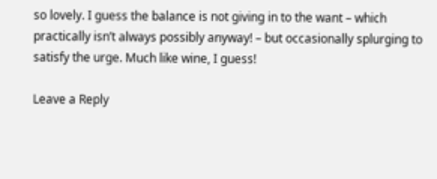so lovely. I guess the balance is not giving in to the want – which practically isn’t always possibly anyway! – but occasionally splurging to satisfy the urge. Much like wine, I guess!

Leave a Reply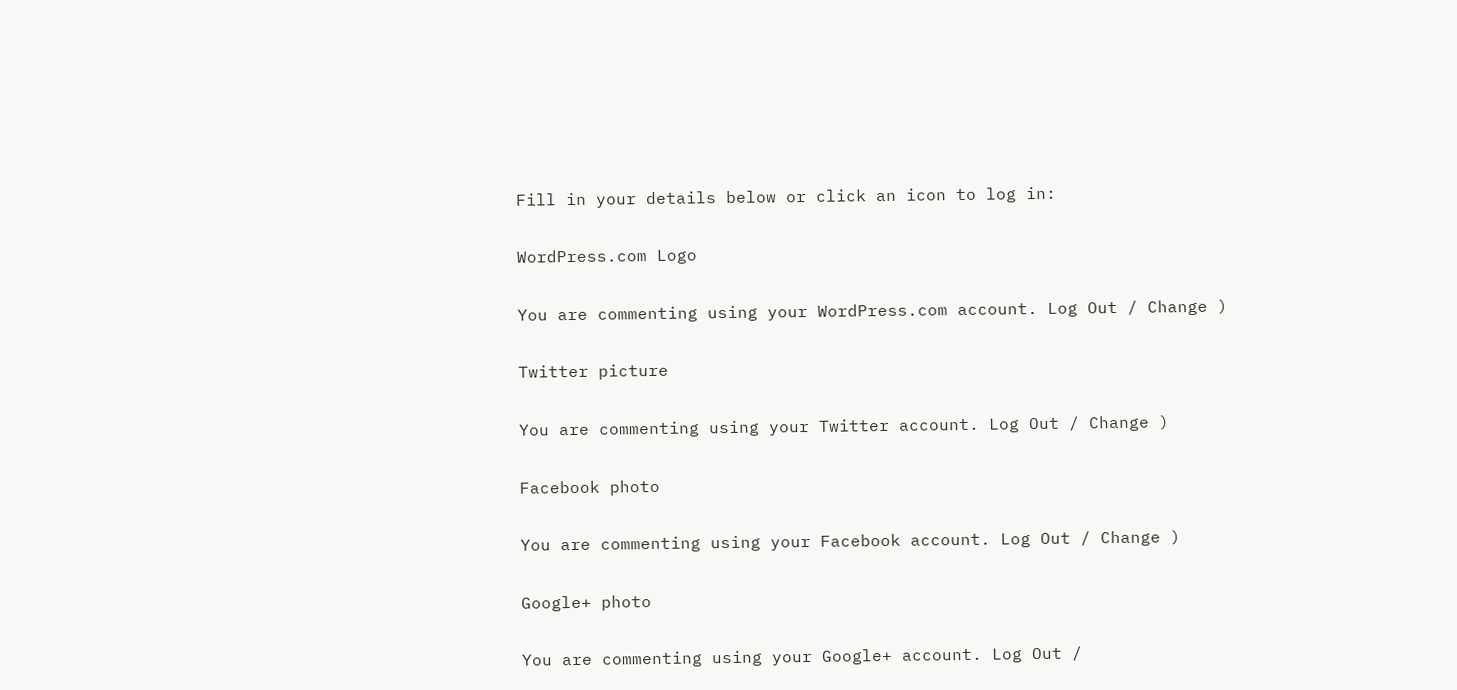Fill in your details below or click an icon to log in:

WordPress.com Logo

You are commenting using your WordPress.com account. Log Out / Change )

Twitter picture

You are commenting using your Twitter account. Log Out / Change )

Facebook photo

You are commenting using your Facebook account. Log Out / Change )

Google+ photo

You are commenting using your Google+ account. Log Out /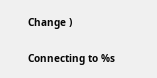Change )

Connecting to %s